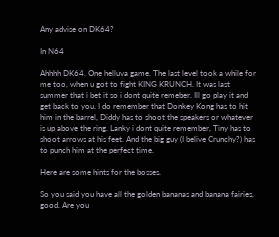Any advise on DK64?

In N64

Ahhhh DK64. One helluva game. The last level took a while for me too, when u got to fight KING KRUNCH. It was last summer that i bet it so i dont quite remeber. Ill go play it and get back to you. I do remember that Donkey Kong has to hit him in the barrel, Diddy has to shoot the speakers or whatever is up above the ring. Lanky i dont quite remember, Tiny has to shoot arrows at his feet. And the big guy (I belive Crunchy?) has to punch him at the perfect time.

Here are some hints for the bosses.

So you said you have all the golden bananas and banana fairies, good. Are you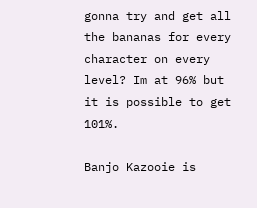gonna try and get all the bananas for every character on every level? Im at 96% but it is possible to get 101%.

Banjo Kazooie is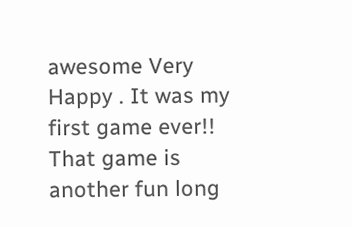awesome Very Happy . It was my first game ever!! That game is another fun long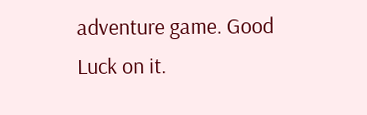adventure game. Good Luck on it.